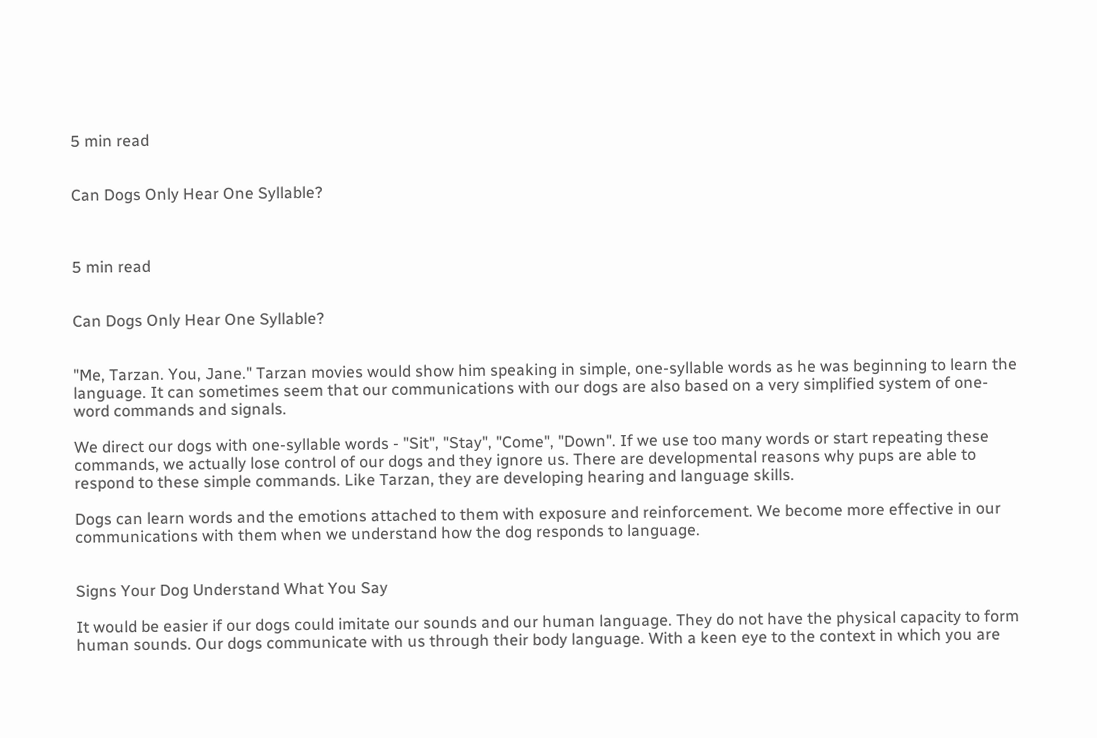5 min read


Can Dogs Only Hear One Syllable?



5 min read


Can Dogs Only Hear One Syllable?


"Me, Tarzan. You, Jane." Tarzan movies would show him speaking in simple, one-syllable words as he was beginning to learn the language. It can sometimes seem that our communications with our dogs are also based on a very simplified system of one-word commands and signals.

We direct our dogs with one-syllable words - "Sit", "Stay", "Come", "Down". If we use too many words or start repeating these commands, we actually lose control of our dogs and they ignore us. There are developmental reasons why pups are able to respond to these simple commands. Like Tarzan, they are developing hearing and language skills.

Dogs can learn words and the emotions attached to them with exposure and reinforcement. We become more effective in our communications with them when we understand how the dog responds to language.


Signs Your Dog Understand What You Say

It would be easier if our dogs could imitate our sounds and our human language. They do not have the physical capacity to form human sounds. Our dogs communicate with us through their body language. With a keen eye to the context in which you are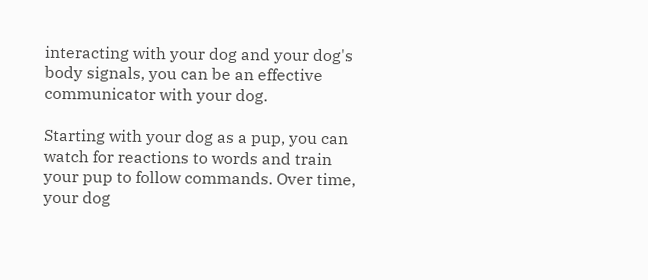interacting with your dog and your dog's body signals, you can be an effective communicator with your dog.

Starting with your dog as a pup, you can watch for reactions to words and train your pup to follow commands. Over time, your dog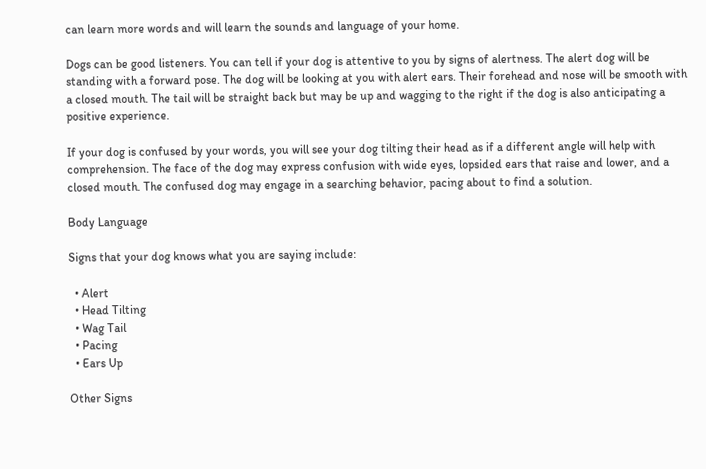can learn more words and will learn the sounds and language of your home.

Dogs can be good listeners. You can tell if your dog is attentive to you by signs of alertness. The alert dog will be standing with a forward pose. The dog will be looking at you with alert ears. Their forehead and nose will be smooth with a closed mouth. The tail will be straight back but may be up and wagging to the right if the dog is also anticipating a positive experience.

If your dog is confused by your words, you will see your dog tilting their head as if a different angle will help with comprehension. The face of the dog may express confusion with wide eyes, lopsided ears that raise and lower, and a closed mouth. The confused dog may engage in a searching behavior, pacing about to find a solution.

Body Language

Signs that your dog knows what you are saying include:

  • Alert
  • Head Tilting
  • Wag Tail
  • Pacing
  • Ears Up

Other Signs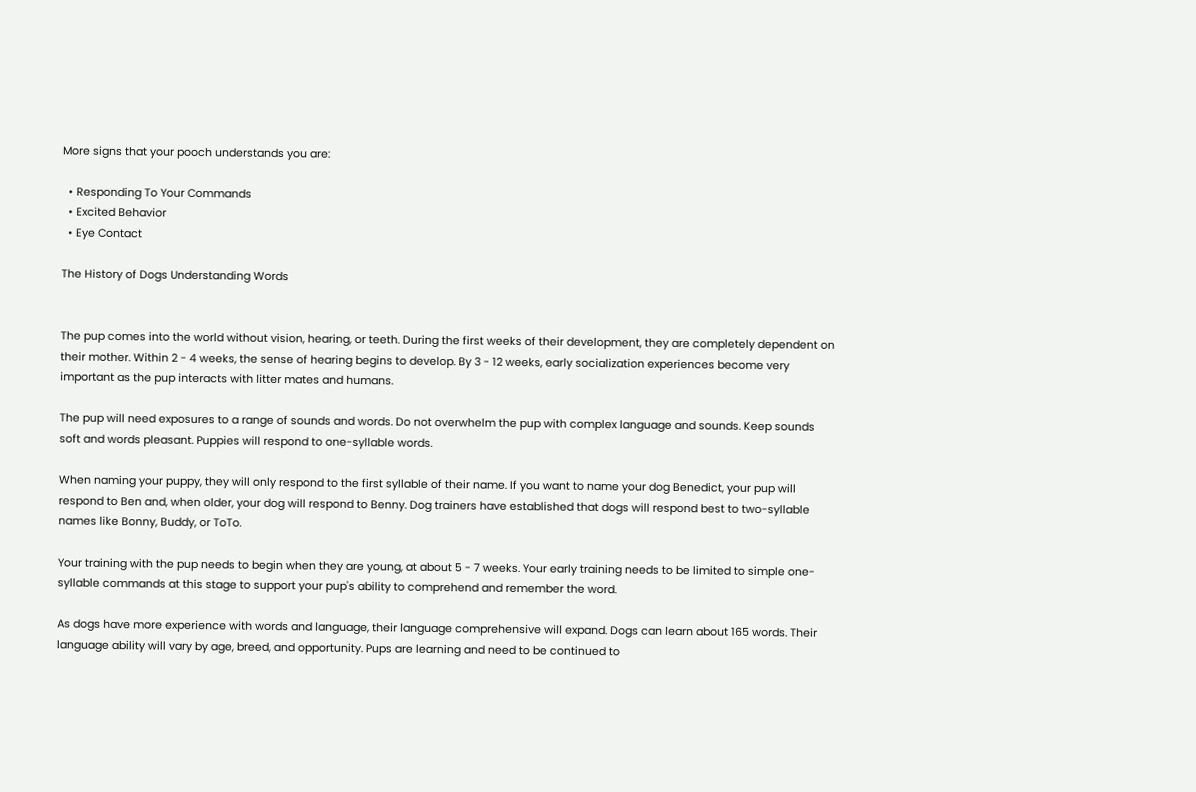More signs that your pooch understands you are:

  • Responding To Your Commands
  • Excited Behavior
  • Eye Contact

The History of Dogs Understanding Words


The pup comes into the world without vision, hearing, or teeth. During the first weeks of their development, they are completely dependent on their mother. Within 2 - 4 weeks, the sense of hearing begins to develop. By 3 - 12 weeks, early socialization experiences become very important as the pup interacts with litter mates and humans.

The pup will need exposures to a range of sounds and words. Do not overwhelm the pup with complex language and sounds. Keep sounds soft and words pleasant. Puppies will respond to one-syllable words.

When naming your puppy, they will only respond to the first syllable of their name. If you want to name your dog Benedict, your pup will respond to Ben and, when older, your dog will respond to Benny. Dog trainers have established that dogs will respond best to two-syllable names like Bonny, Buddy, or ToTo.

Your training with the pup needs to begin when they are young, at about 5 - 7 weeks. Your early training needs to be limited to simple one-syllable commands at this stage to support your pup's ability to comprehend and remember the word.

As dogs have more experience with words and language, their language comprehensive will expand. Dogs can learn about 165 words. Their language ability will vary by age, breed, and opportunity. Pups are learning and need to be continued to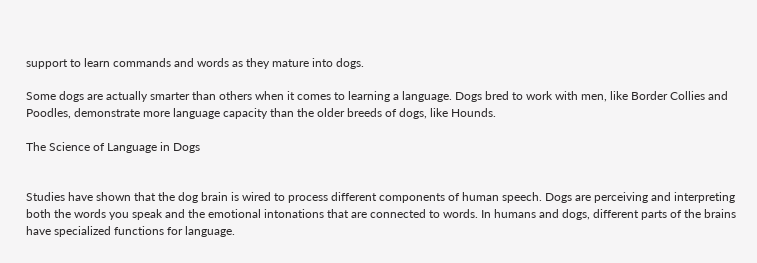support to learn commands and words as they mature into dogs.

Some dogs are actually smarter than others when it comes to learning a language. Dogs bred to work with men, like Border Collies and Poodles, demonstrate more language capacity than the older breeds of dogs, like Hounds.

The Science of Language in Dogs


Studies have shown that the dog brain is wired to process different components of human speech. Dogs are perceiving and interpreting both the words you speak and the emotional intonations that are connected to words. In humans and dogs, different parts of the brains have specialized functions for language.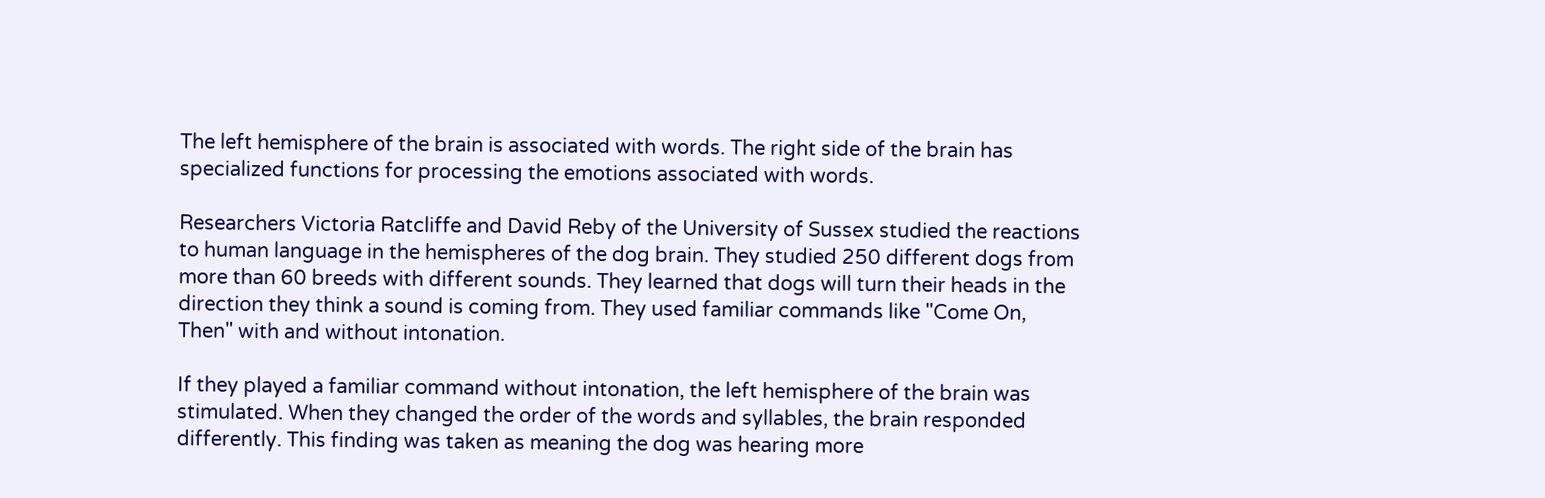The left hemisphere of the brain is associated with words. The right side of the brain has specialized functions for processing the emotions associated with words.

Researchers Victoria Ratcliffe and David Reby of the University of Sussex studied the reactions to human language in the hemispheres of the dog brain. They studied 250 different dogs from more than 60 breeds with different sounds. They learned that dogs will turn their heads in the direction they think a sound is coming from. They used familiar commands like "Come On, Then" with and without intonation.

If they played a familiar command without intonation, the left hemisphere of the brain was stimulated. When they changed the order of the words and syllables, the brain responded differently. This finding was taken as meaning the dog was hearing more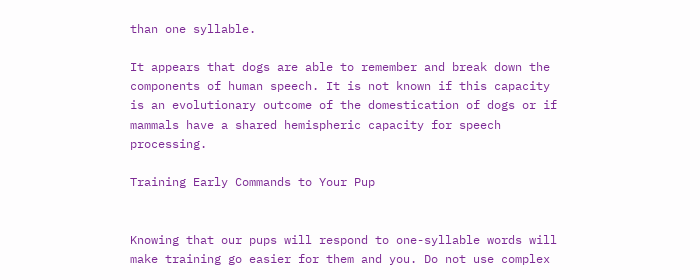than one syllable.

It appears that dogs are able to remember and break down the components of human speech. It is not known if this capacity is an evolutionary outcome of the domestication of dogs or if mammals have a shared hemispheric capacity for speech processing.

Training Early Commands to Your Pup


Knowing that our pups will respond to one-syllable words will make training go easier for them and you. Do not use complex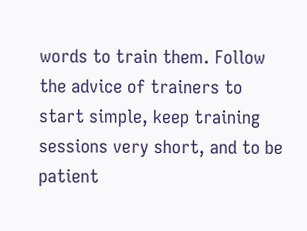words to train them. Follow the advice of trainers to start simple, keep training sessions very short, and to be patient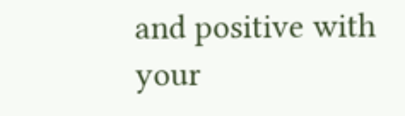and positive with your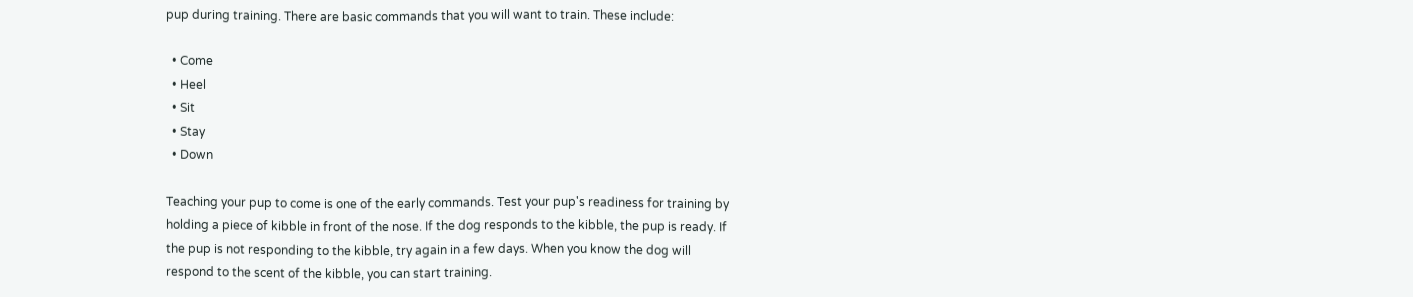pup during training. There are basic commands that you will want to train. These include:

  • Come
  • Heel
  • Sit
  • Stay
  • Down

Teaching your pup to come is one of the early commands. Test your pup's readiness for training by holding a piece of kibble in front of the nose. If the dog responds to the kibble, the pup is ready. If the pup is not responding to the kibble, try again in a few days. When you know the dog will respond to the scent of the kibble, you can start training.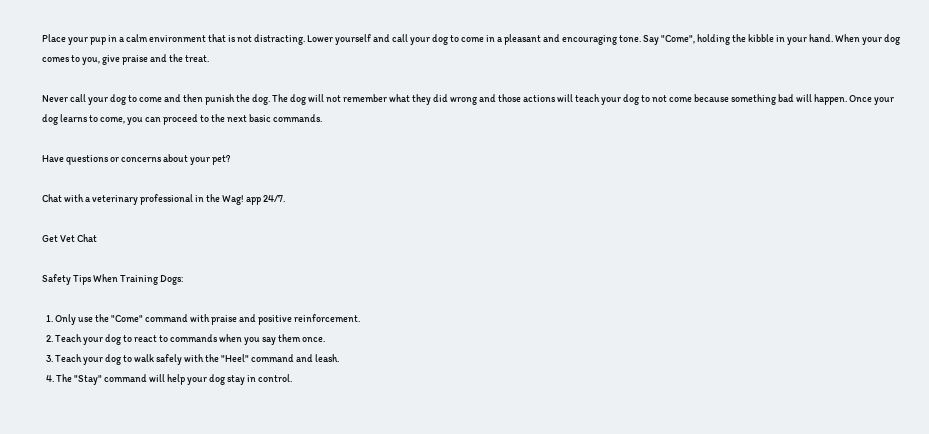Place your pup in a calm environment that is not distracting. Lower yourself and call your dog to come in a pleasant and encouraging tone. Say "Come", holding the kibble in your hand. When your dog comes to you, give praise and the treat.

Never call your dog to come and then punish the dog. The dog will not remember what they did wrong and those actions will teach your dog to not come because something bad will happen. Once your dog learns to come, you can proceed to the next basic commands.

Have questions or concerns about your pet?

Chat with a veterinary professional in the Wag! app 24/7.

Get Vet Chat

Safety Tips When Training Dogs:

  1. Only use the "Come" command with praise and positive reinforcement.
  2. Teach your dog to react to commands when you say them once.
  3. Teach your dog to walk safely with the "Heel" command and leash.
  4. The "Stay" command will help your dog stay in control.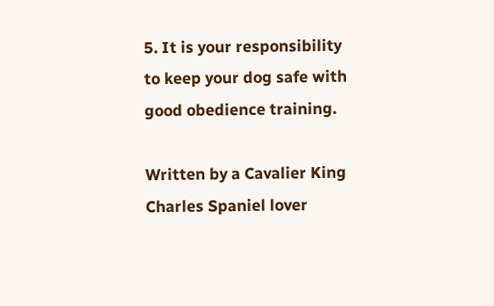5. It is your responsibility to keep your dog safe with good obedience training.

Written by a Cavalier King Charles Spaniel lover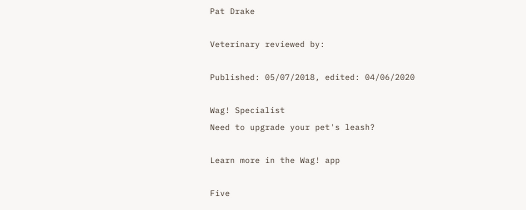Pat Drake

Veterinary reviewed by:

Published: 05/07/2018, edited: 04/06/2020

Wag! Specialist
Need to upgrade your pet's leash?

Learn more in the Wag! app

Five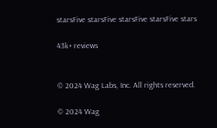starsFive starsFive starsFive starsFive stars

43k+ reviews


© 2024 Wag Labs, Inc. All rights reserved.

© 2024 Wag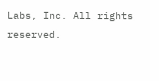Labs, Inc. All rights reserved.